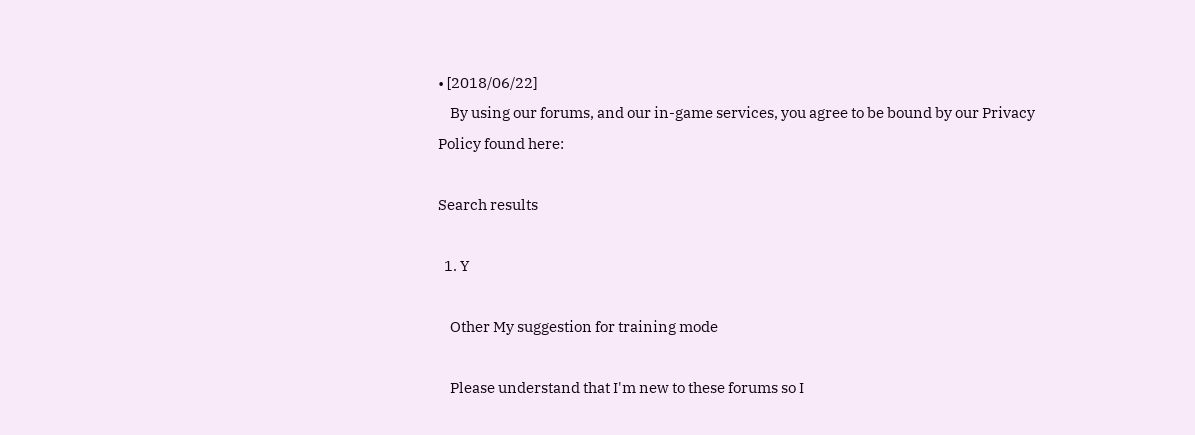• [2018/06/22]
    By using our forums, and our in-game services, you agree to be bound by our Privacy Policy found here:

Search results

  1. Y

    Other My suggestion for training mode

    Please understand that I'm new to these forums so I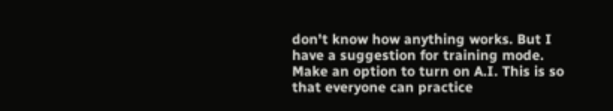don't know how anything works. But I have a suggestion for training mode. Make an option to turn on A.I. This is so that everyone can practice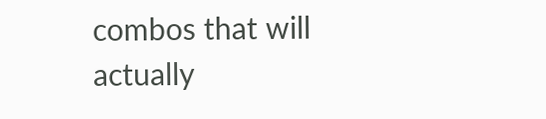combos that will actually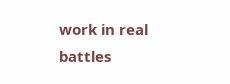work in real battles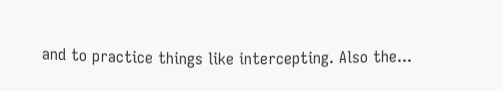and to practice things like intercepting. Also the...